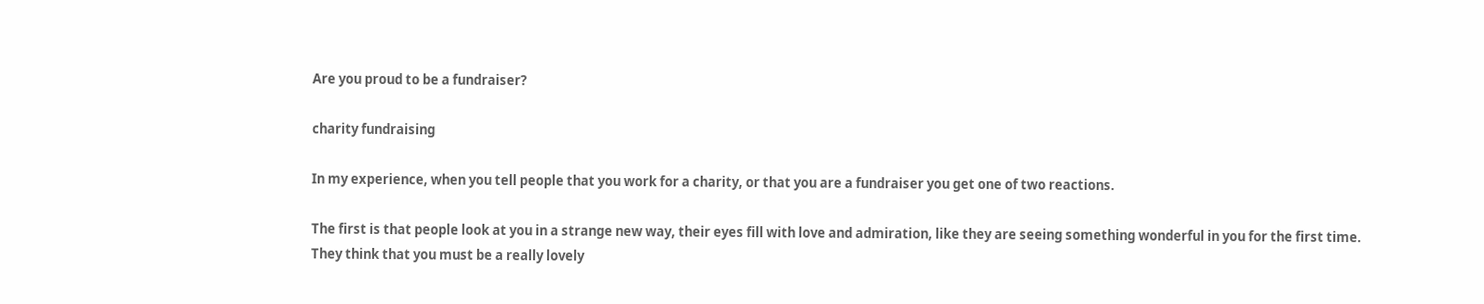Are you proud to be a fundraiser?

charity fundraising

In my experience, when you tell people that you work for a charity, or that you are a fundraiser you get one of two reactions.

The first is that people look at you in a strange new way, their eyes fill with love and admiration, like they are seeing something wonderful in you for the first time. They think that you must be a really lovely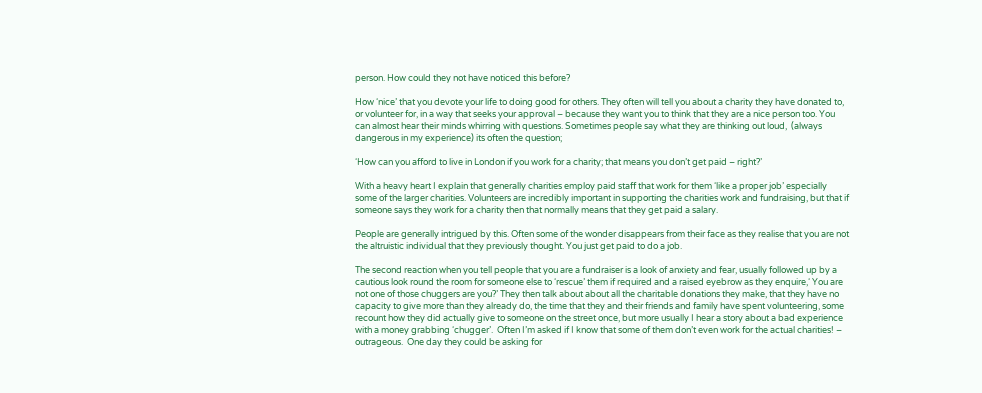person. How could they not have noticed this before?

How ‘nice’ that you devote your life to doing good for others. They often will tell you about a charity they have donated to, or volunteer for, in a way that seeks your approval – because they want you to think that they are a nice person too. You can almost hear their minds whirring with questions. Sometimes people say what they are thinking out loud,  (always dangerous in my experience) its often the question;

‘How can you afford to live in London if you work for a charity; that means you don’t get paid – right?’

With a heavy heart I explain that generally charities employ paid staff that work for them ‘like a proper job’ especially some of the larger charities. Volunteers are incredibly important in supporting the charities work and fundraising, but that if someone says they work for a charity then that normally means that they get paid a salary.

People are generally intrigued by this. Often some of the wonder disappears from their face as they realise that you are not the altruistic individual that they previously thought. You just get paid to do a job.

The second reaction when you tell people that you are a fundraiser is a look of anxiety and fear, usually followed up by a cautious look round the room for someone else to ‘rescue’ them if required and a raised eyebrow as they enquire,‘ You are not one of those chuggers are you?’ They then talk about about all the charitable donations they make, that they have no capacity to give more than they already do, the time that they and their friends and family have spent volunteering, some recount how they did actually give to someone on the street once, but more usually I hear a story about a bad experience with a money grabbing ‘chugger’.  Often I’m asked if I know that some of them don’t even work for the actual charities! – outrageous.  One day they could be asking for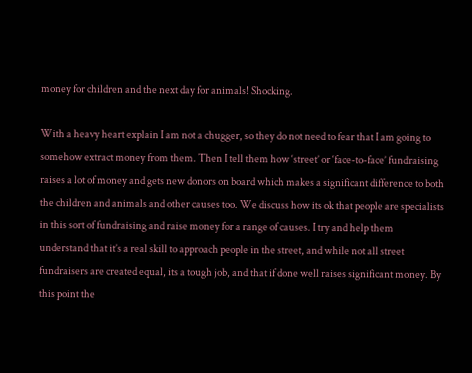money for children and the next day for animals! Shocking.

With a heavy heart explain I am not a chugger, so they do not need to fear that I am going to somehow extract money from them. Then I tell them how ‘street’ or ‘face-to-face’ fundraising raises a lot of money and gets new donors on board which makes a significant difference to both the children and animals and other causes too. We discuss how its ok that people are specialists in this sort of fundraising and raise money for a range of causes. I try and help them understand that it’s a real skill to approach people in the street, and while not all street fundraisers are created equal, its a tough job, and that if done well raises significant money. By this point the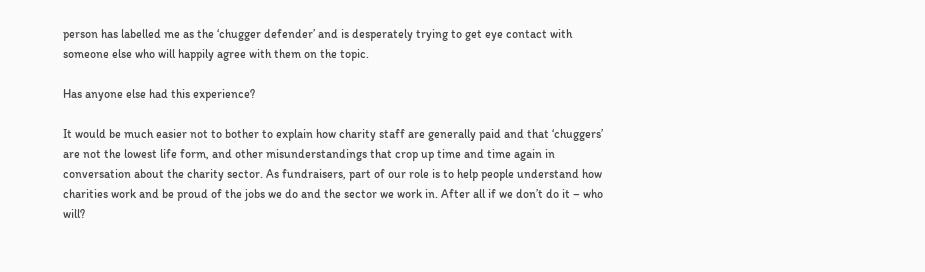person has labelled me as the ‘chugger defender’ and is desperately trying to get eye contact with someone else who will happily agree with them on the topic.

Has anyone else had this experience?

It would be much easier not to bother to explain how charity staff are generally paid and that ‘chuggers’ are not the lowest life form, and other misunderstandings that crop up time and time again in conversation about the charity sector. As fundraisers, part of our role is to help people understand how charities work and be proud of the jobs we do and the sector we work in. After all if we don’t do it – who will?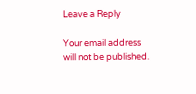Leave a Reply

Your email address will not be published.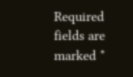Required fields are marked *